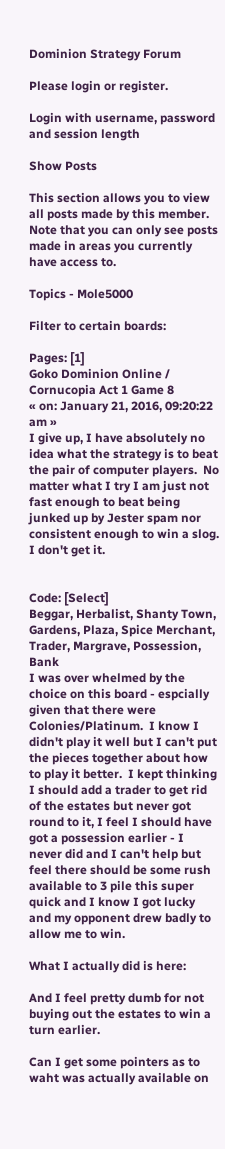Dominion Strategy Forum

Please login or register.

Login with username, password and session length

Show Posts

This section allows you to view all posts made by this member. Note that you can only see posts made in areas you currently have access to.

Topics - Mole5000

Filter to certain boards:

Pages: [1]
Goko Dominion Online / Cornucopia Act 1 Game 8
« on: January 21, 2016, 09:20:22 am »
I give up, I have absolutely no idea what the strategy is to beat the pair of computer players.  No matter what I try I am just not fast enough to beat being junked up by Jester spam nor consistent enough to win a slog.  I don't get it.


Code: [Select]
Beggar, Herbalist, Shanty Town, Gardens, Plaza, Spice Merchant, Trader, Margrave, Possession, Bank
I was over whelmed by the choice on this board - espcially given that there were Colonies/Platinum.  I know I didn't play it well but I can't put the pieces together about how to play it better.  I kept thinking I should add a trader to get rid of the estates but never got round to it, I feel I should have got a possession earlier - I never did and I can't help but feel there should be some rush available to 3 pile this super quick and I know I got lucky and my opponent drew badly to allow me to win.

What I actually did is here:

And I feel pretty dumb for not buying out the estates to win a turn earlier.

Can I get some pointers as to waht was actually available on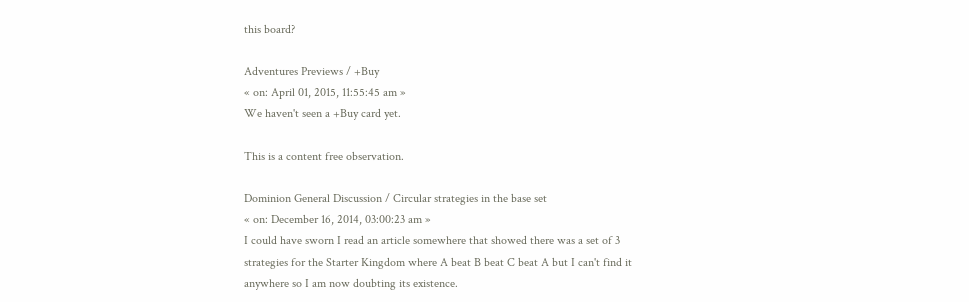this board?

Adventures Previews / +Buy
« on: April 01, 2015, 11:55:45 am »
We haven't seen a +Buy card yet.

This is a content free observation.

Dominion General Discussion / Circular strategies in the base set
« on: December 16, 2014, 03:00:23 am »
I could have sworn I read an article somewhere that showed there was a set of 3 strategies for the Starter Kingdom where A beat B beat C beat A but I can't find it anywhere so I am now doubting its existence.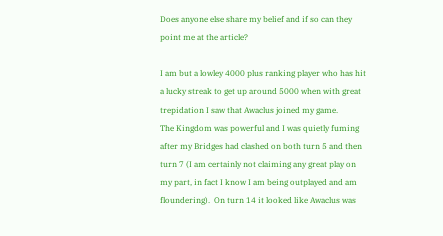Does anyone else share my belief and if so can they point me at the article?

I am but a lowley 4000 plus ranking player who has hit a lucky streak to get up around 5000 when with great trepidation I saw that Awaclus joined my game.
The Kingdom was powerful and I was quietly fuming after my Bridges had clashed on both turn 5 and then turn 7 (I am certainly not claiming any great play on my part, in fact I know I am being outplayed and am floundering).  On turn 14 it looked like Awaclus was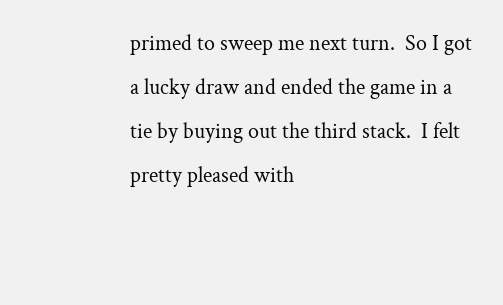primed to sweep me next turn.  So I got a lucky draw and ended the game in a tie by buying out the third stack.  I felt pretty pleased with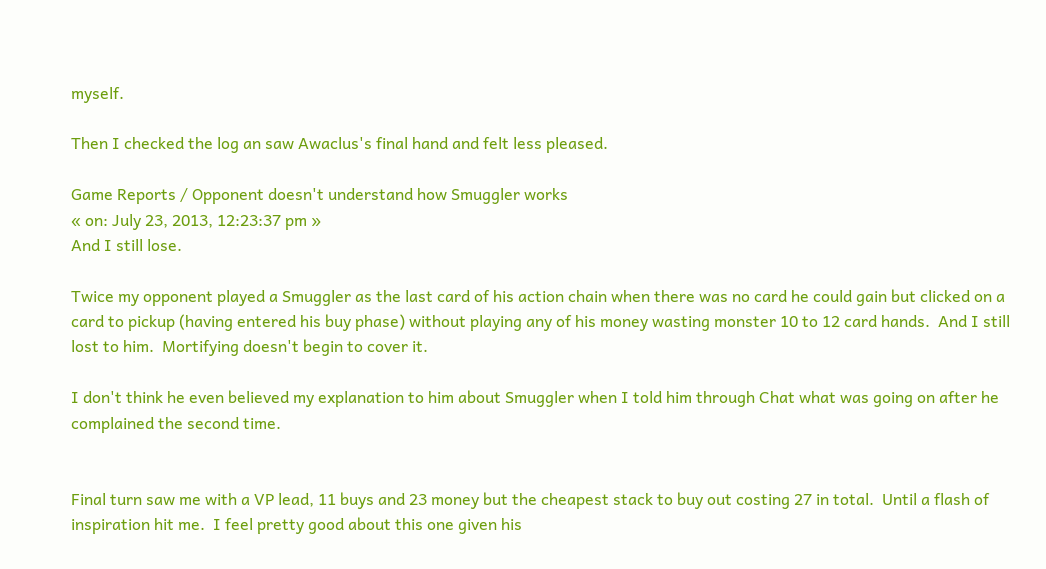myself.

Then I checked the log an saw Awaclus's final hand and felt less pleased.

Game Reports / Opponent doesn't understand how Smuggler works
« on: July 23, 2013, 12:23:37 pm »
And I still lose.

Twice my opponent played a Smuggler as the last card of his action chain when there was no card he could gain but clicked on a card to pickup (having entered his buy phase) without playing any of his money wasting monster 10 to 12 card hands.  And I still lost to him.  Mortifying doesn't begin to cover it.

I don't think he even believed my explanation to him about Smuggler when I told him through Chat what was going on after he complained the second time.


Final turn saw me with a VP lead, 11 buys and 23 money but the cheapest stack to buy out costing 27 in total.  Until a flash of inspiration hit me.  I feel pretty good about this one given his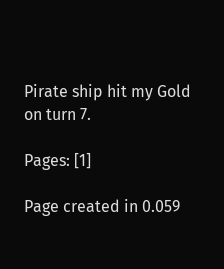Pirate ship hit my Gold on turn 7.

Pages: [1]

Page created in 0.059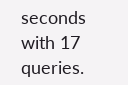seconds with 17 queries.